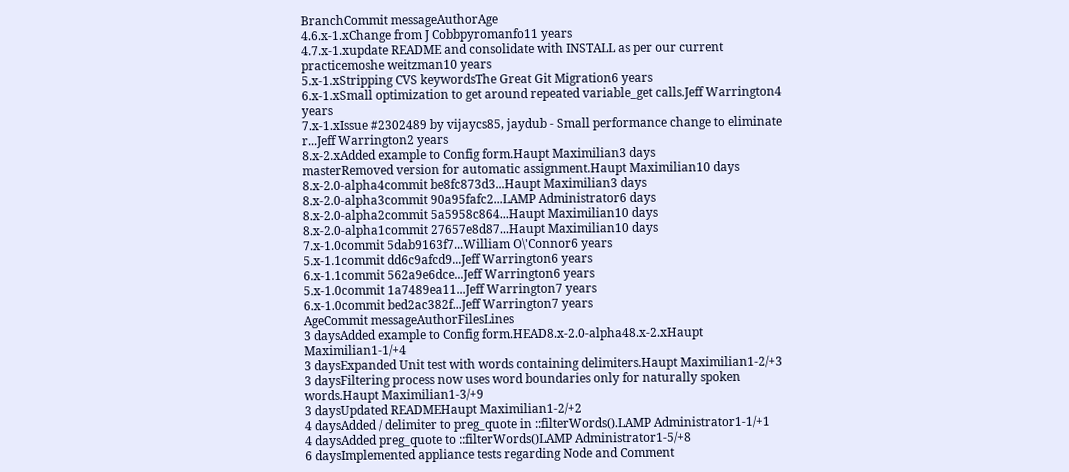BranchCommit messageAuthorAge
4.6.x-1.xChange from J Cobbpyromanfo11 years
4.7.x-1.xupdate README and consolidate with INSTALL as per our current practicemoshe weitzman10 years
5.x-1.xStripping CVS keywordsThe Great Git Migration6 years
6.x-1.xSmall optimization to get around repeated variable_get calls.Jeff Warrington4 years
7.x-1.xIssue #2302489 by vijaycs85, jaydub - Small performance change to eliminate r...Jeff Warrington2 years
8.x-2.xAdded example to Config form.Haupt Maximilian3 days
masterRemoved version for automatic assignment.Haupt Maximilian10 days
8.x-2.0-alpha4commit be8fc873d3...Haupt Maximilian3 days
8.x-2.0-alpha3commit 90a95fafc2...LAMP Administrator6 days
8.x-2.0-alpha2commit 5a5958c864...Haupt Maximilian10 days
8.x-2.0-alpha1commit 27657e8d87...Haupt Maximilian10 days
7.x-1.0commit 5dab9163f7...William O\'Connor6 years
5.x-1.1commit dd6c9afcd9...Jeff Warrington6 years
6.x-1.1commit 562a9e6dce...Jeff Warrington6 years
5.x-1.0commit 1a7489ea11...Jeff Warrington7 years
6.x-1.0commit bed2ac382f...Jeff Warrington7 years
AgeCommit messageAuthorFilesLines
3 daysAdded example to Config form.HEAD8.x-2.0-alpha48.x-2.xHaupt Maximilian1-1/+4
3 daysExpanded Unit test with words containing delimiters.Haupt Maximilian1-2/+3
3 daysFiltering process now uses word boundaries only for naturally spoken words.Haupt Maximilian1-3/+9
3 daysUpdated READMEHaupt Maximilian1-2/+2
4 daysAdded / delimiter to preg_quote in ::filterWords().LAMP Administrator1-1/+1
4 daysAdded preg_quote to ::filterWords()LAMP Administrator1-5/+8
6 daysImplemented appliance tests regarding Node and Comment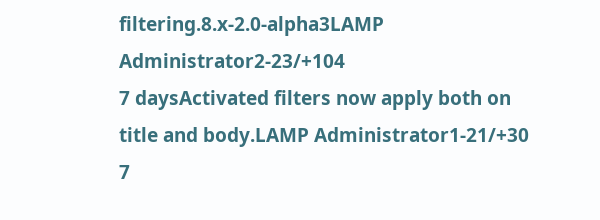filtering.8.x-2.0-alpha3LAMP Administrator2-23/+104
7 daysActivated filters now apply both on title and body.LAMP Administrator1-21/+30
7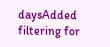daysAdded filtering for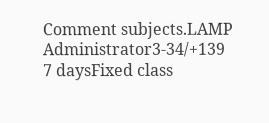Comment subjects.LAMP Administrator3-34/+139
7 daysFixed class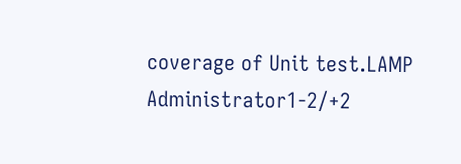coverage of Unit test.LAMP Administrator1-2/+2